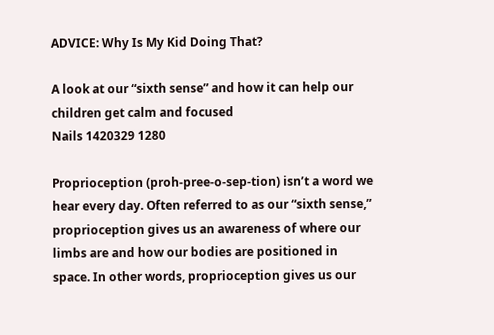ADVICE: Why Is My Kid Doing That?

A look at our “sixth sense” and how it can help our children get calm and focused
Nails 1420329 1280

Proprioception (proh-pree-o-sep-tion) isn’t a word we hear every day. Often referred to as our “sixth sense,” proprioception gives us an awareness of where our limbs are and how our bodies are positioned in space. In other words, proprioception gives us our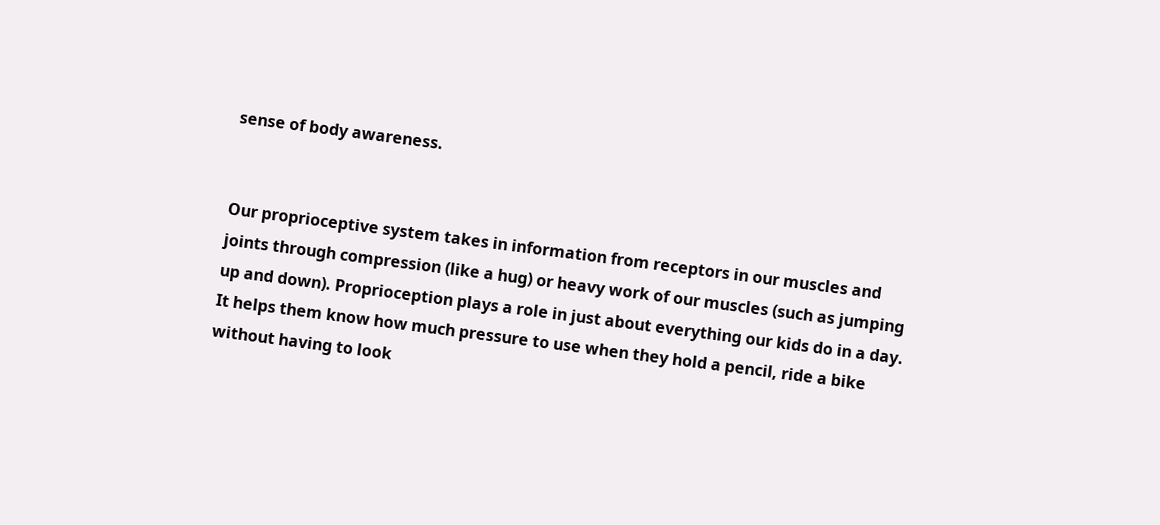sense of body awareness.


Our proprioceptive system takes in information from receptors in our muscles and joints through compression (like a hug) or heavy work of our muscles (such as jumping up and down). Proprioception plays a role in just about everything our kids do in a day. It helps them know how much pressure to use when they hold a pencil, ride a bike without having to look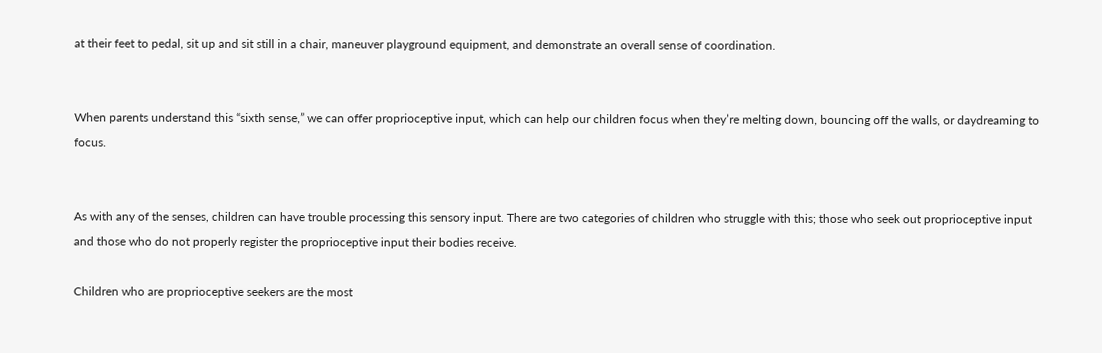at their feet to pedal, sit up and sit still in a chair, maneuver playground equipment, and demonstrate an overall sense of coordination.


When parents understand this “sixth sense,” we can offer proprioceptive input, which can help our children focus when they’re melting down, bouncing off the walls, or daydreaming to focus.


As with any of the senses, children can have trouble processing this sensory input. There are two categories of children who struggle with this; those who seek out proprioceptive input and those who do not properly register the proprioceptive input their bodies receive.

Children who are proprioceptive seekers are the most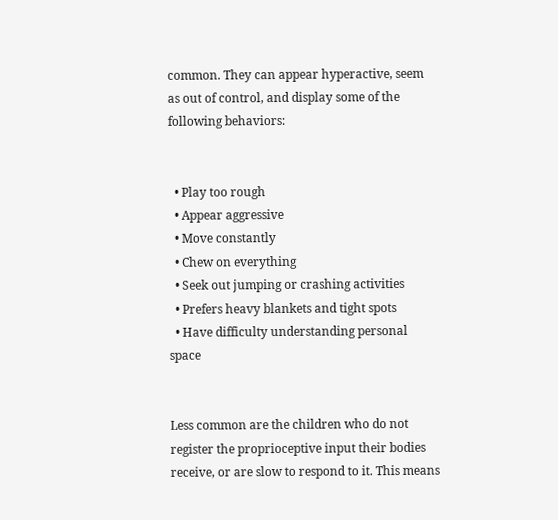common. They can appear hyperactive, seem as out of control, and display some of the following behaviors:


  • Play too rough
  • Appear aggressive
  • Move constantly
  • Chew on everything
  • Seek out jumping or crashing activities
  • Prefers heavy blankets and tight spots
  • Have difficulty understanding personal space


Less common are the children who do not register the proprioceptive input their bodies receive, or are slow to respond to it. This means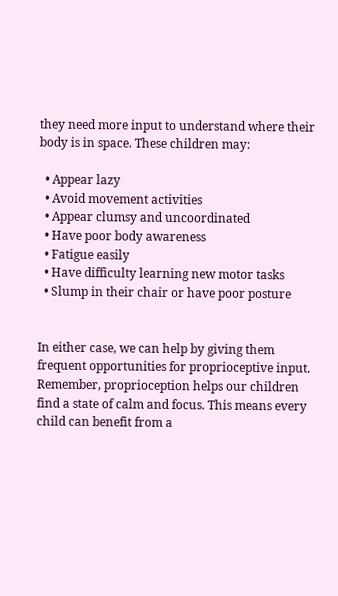they need more input to understand where their body is in space. These children may:

  • Appear lazy
  • Avoid movement activities
  • Appear clumsy and uncoordinated
  • Have poor body awareness
  • Fatigue easily
  • Have difficulty learning new motor tasks
  • Slump in their chair or have poor posture


In either case, we can help by giving them frequent opportunities for proprioceptive input. Remember, proprioception helps our children find a state of calm and focus. This means every child can benefit from a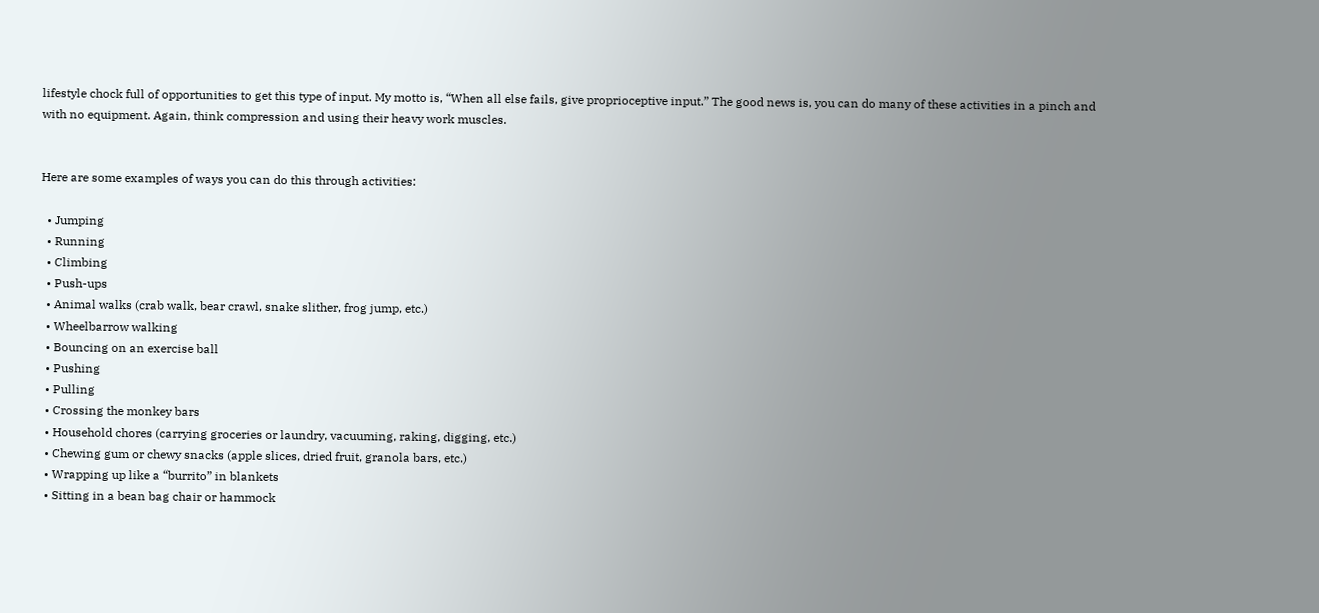lifestyle chock full of opportunities to get this type of input. My motto is, “When all else fails, give proprioceptive input.” The good news is, you can do many of these activities in a pinch and with no equipment. Again, think compression and using their heavy work muscles.


Here are some examples of ways you can do this through activities:

  • Jumping
  • Running
  • Climbing
  • Push-ups
  • Animal walks (crab walk, bear crawl, snake slither, frog jump, etc.)
  • Wheelbarrow walking
  • Bouncing on an exercise ball
  • Pushing
  • Pulling
  • Crossing the monkey bars
  • Household chores (carrying groceries or laundry, vacuuming, raking, digging, etc.)
  • Chewing gum or chewy snacks (apple slices, dried fruit, granola bars, etc.)
  • Wrapping up like a “burrito” in blankets
  • Sitting in a bean bag chair or hammock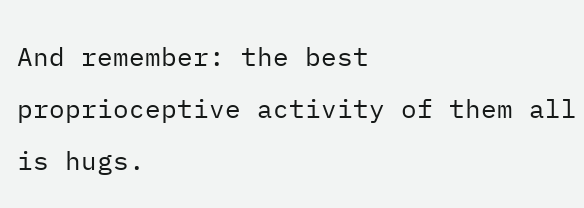And remember: the best proprioceptive activity of them all is hugs.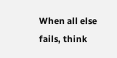When all else fails, think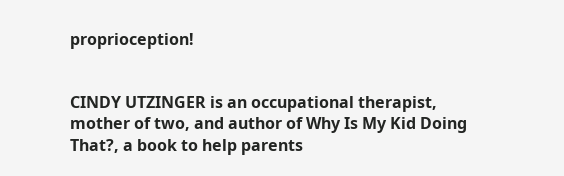proprioception!


CINDY UTZINGER is an occupational therapist, mother of two, and author of Why Is My Kid Doing That?, a book to help parents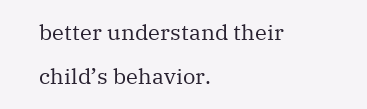better understand their child’s behavior.